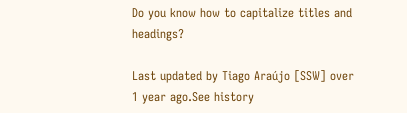Do you know how to capitalize titles and headings?

Last updated by Tiago Araújo [SSW] over 1 year ago.See history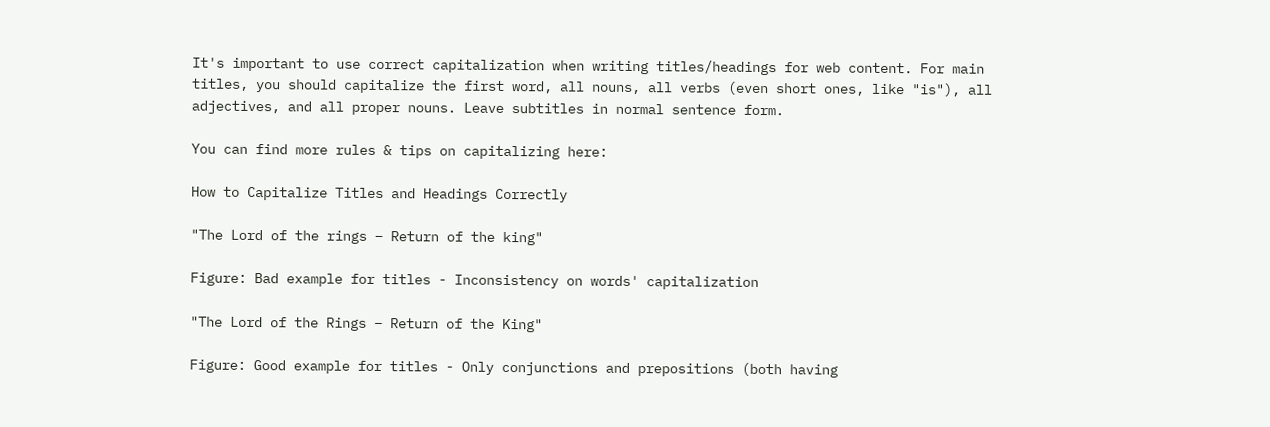It's important to use correct capitalization when writing titles/headings for web content. For main titles, you should capitalize the first word, all nouns, all verbs (even short ones, like "is"), all adjectives, and all proper nouns. Leave subtitles in normal sentence form.

You can find more rules & tips on capitalizing here:

How to Capitalize Titles and Headings Correctly

"The Lord of the rings – Return of the king"

Figure: Bad example for titles - Inconsistency on words' capitalization

"The Lord of the Rings – Return of the King"

Figure: Good example for titles - Only conjunctions and prepositions (both having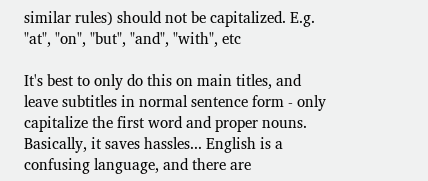similar rules) should not be capitalized. E.g. "at", "on", "but", "and", "with", etc

It's best to only do this on main titles, and leave subtitles in normal sentence form - only capitalize the first word and proper nouns. Basically, it saves hassles... English is a confusing language, and there are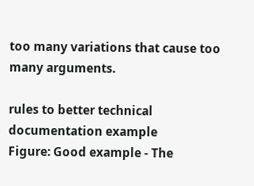too many variations that cause too many arguments.

rules to better technical documentation example
Figure: Good example - The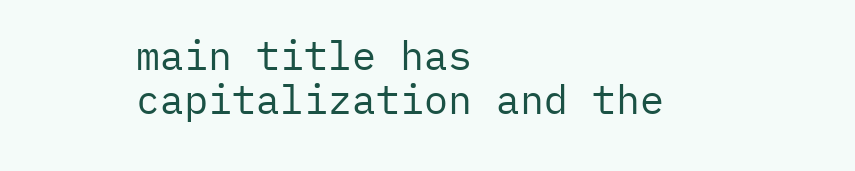main title has capitalization and the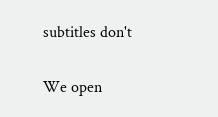subtitles don't

We open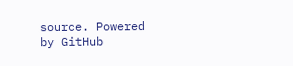source. Powered by GitHub